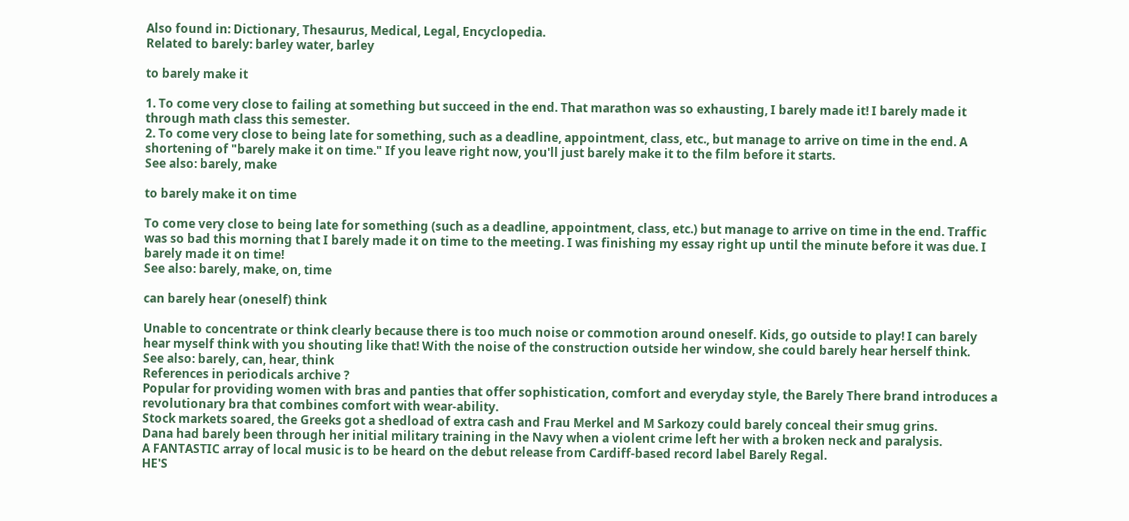Also found in: Dictionary, Thesaurus, Medical, Legal, Encyclopedia.
Related to barely: barley water, barley

to barely make it

1. To come very close to failing at something but succeed in the end. That marathon was so exhausting, I barely made it! I barely made it through math class this semester.
2. To come very close to being late for something, such as a deadline, appointment, class, etc., but manage to arrive on time in the end. A shortening of "barely make it on time." If you leave right now, you'll just barely make it to the film before it starts.
See also: barely, make

to barely make it on time

To come very close to being late for something (such as a deadline, appointment, class, etc.) but manage to arrive on time in the end. Traffic was so bad this morning that I barely made it on time to the meeting. I was finishing my essay right up until the minute before it was due. I barely made it on time!
See also: barely, make, on, time

can barely hear (oneself) think

Unable to concentrate or think clearly because there is too much noise or commotion around oneself. Kids, go outside to play! I can barely hear myself think with you shouting like that! With the noise of the construction outside her window, she could barely hear herself think.
See also: barely, can, hear, think
References in periodicals archive ?
Popular for providing women with bras and panties that offer sophistication, comfort and everyday style, the Barely There brand introduces a revolutionary bra that combines comfort with wear-ability.
Stock markets soared, the Greeks got a shedload of extra cash and Frau Merkel and M Sarkozy could barely conceal their smug grins.
Dana had barely been through her initial military training in the Navy when a violent crime left her with a broken neck and paralysis.
A FANTASTIC array of local music is to be heard on the debut release from Cardiff-based record label Barely Regal.
HE'S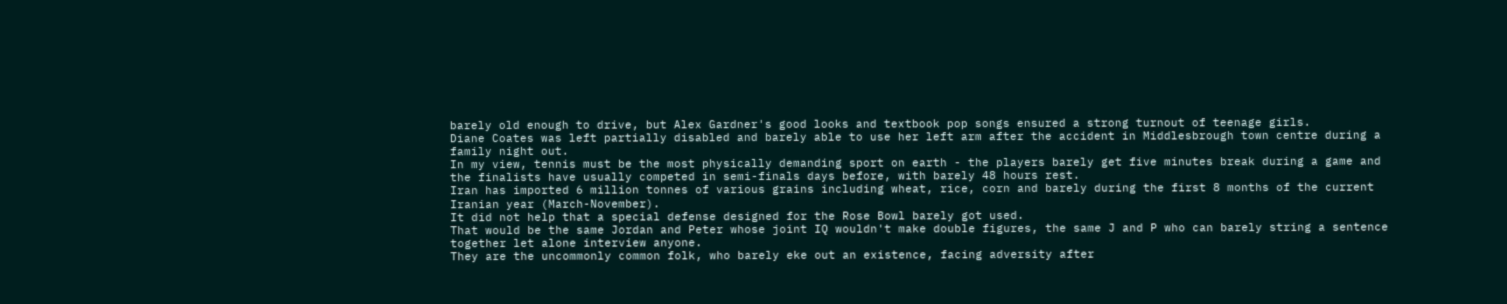barely old enough to drive, but Alex Gardner's good looks and textbook pop songs ensured a strong turnout of teenage girls.
Diane Coates was left partially disabled and barely able to use her left arm after the accident in Middlesbrough town centre during a family night out.
In my view, tennis must be the most physically demanding sport on earth - the players barely get five minutes break during a game and the finalists have usually competed in semi-finals days before, with barely 48 hours rest.
Iran has imported 6 million tonnes of various grains including wheat, rice, corn and barely during the first 8 months of the current Iranian year (March-November).
It did not help that a special defense designed for the Rose Bowl barely got used.
That would be the same Jordan and Peter whose joint IQ wouldn't make double figures, the same J and P who can barely string a sentence together let alone interview anyone.
They are the uncommonly common folk, who barely eke out an existence, facing adversity after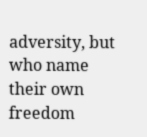adversity, but who name their own freedom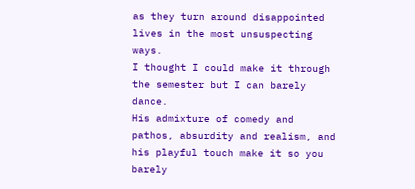as they turn around disappointed lives in the most unsuspecting ways.
I thought I could make it through the semester but I can barely dance.
His admixture of comedy and pathos, absurdity and realism, and his playful touch make it so you barely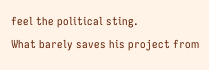feel the political sting.
What barely saves his project from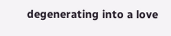degenerating into a love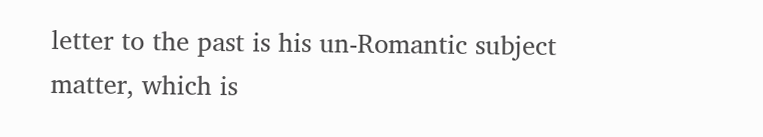letter to the past is his un-Romantic subject matter, which is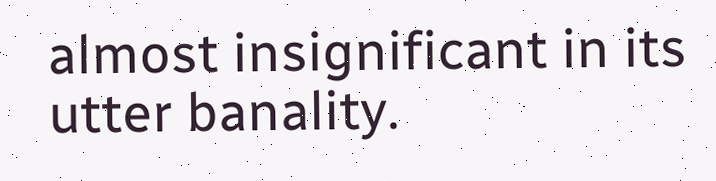almost insignificant in its utter banality.